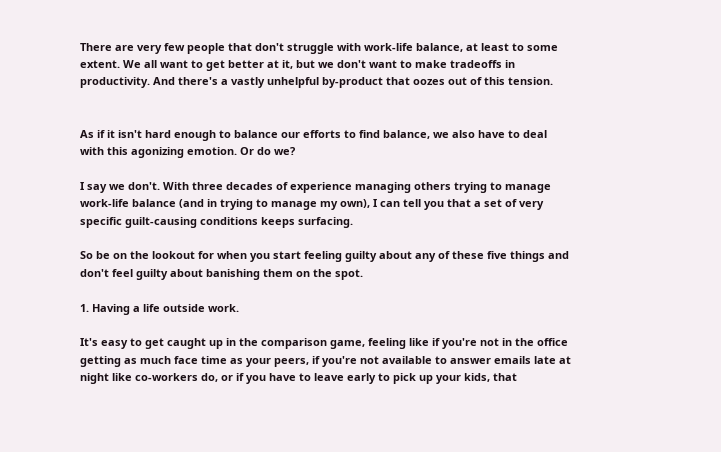There are very few people that don't struggle with work-life balance, at least to some extent. We all want to get better at it, but we don't want to make tradeoffs in productivity. And there's a vastly unhelpful by-product that oozes out of this tension.


As if it isn't hard enough to balance our efforts to find balance, we also have to deal with this agonizing emotion. Or do we?

I say we don't. With three decades of experience managing others trying to manage work-life balance (and in trying to manage my own), I can tell you that a set of very specific guilt-causing conditions keeps surfacing.

So be on the lookout for when you start feeling guilty about any of these five things and don't feel guilty about banishing them on the spot.

1. Having a life outside work.

It's easy to get caught up in the comparison game, feeling like if you're not in the office getting as much face time as your peers, if you're not available to answer emails late at night like co-workers do, or if you have to leave early to pick up your kids, that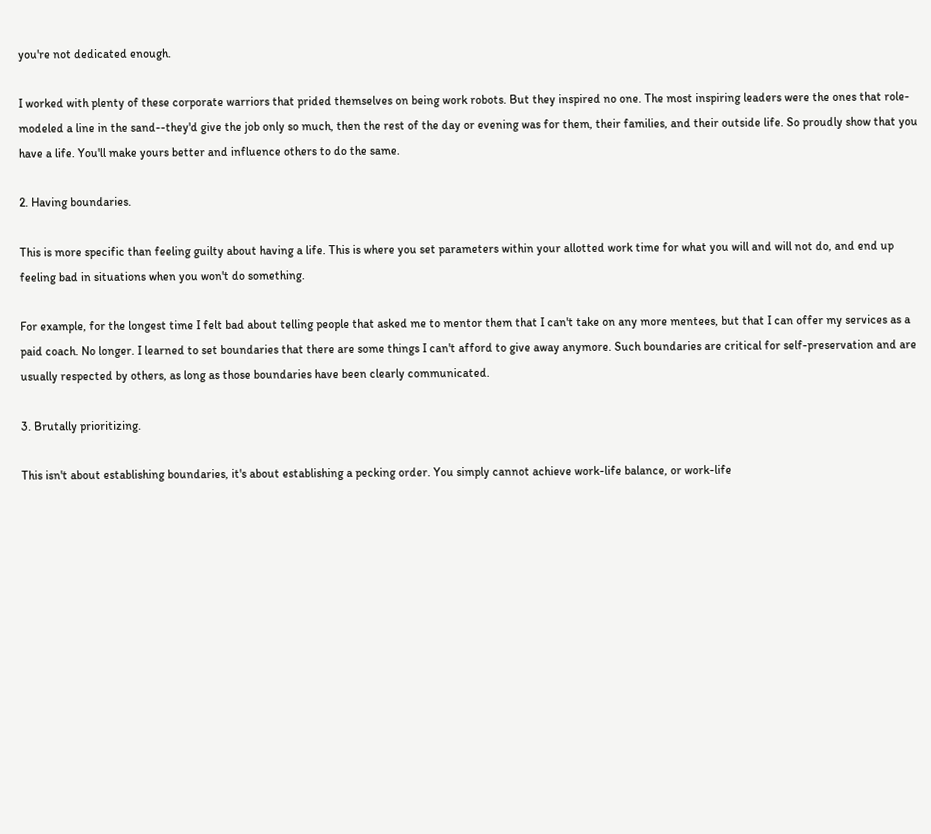you're not dedicated enough.

I worked with plenty of these corporate warriors that prided themselves on being work robots. But they inspired no one. The most inspiring leaders were the ones that role-modeled a line in the sand--they'd give the job only so much, then the rest of the day or evening was for them, their families, and their outside life. So proudly show that you have a life. You'll make yours better and influence others to do the same.

2. Having boundaries.

This is more specific than feeling guilty about having a life. This is where you set parameters within your allotted work time for what you will and will not do, and end up feeling bad in situations when you won't do something.

For example, for the longest time I felt bad about telling people that asked me to mentor them that I can't take on any more mentees, but that I can offer my services as a paid coach. No longer. I learned to set boundaries that there are some things I can't afford to give away anymore. Such boundaries are critical for self-preservation and are usually respected by others, as long as those boundaries have been clearly communicated.

3. Brutally prioritizing.

This isn't about establishing boundaries, it's about establishing a pecking order. You simply cannot achieve work-life balance, or work-life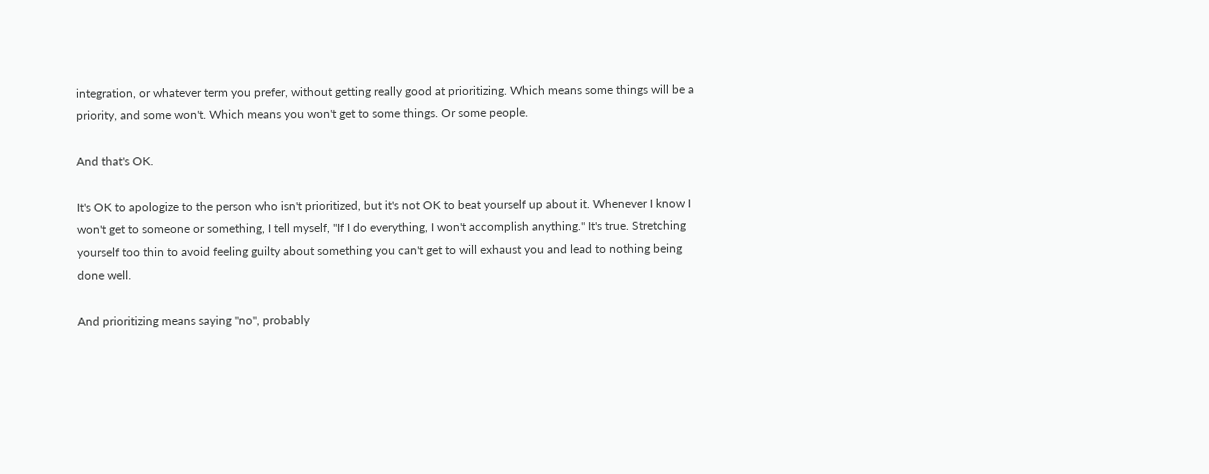integration, or whatever term you prefer, without getting really good at prioritizing. Which means some things will be a priority, and some won't. Which means you won't get to some things. Or some people.

And that's OK.

It's OK to apologize to the person who isn't prioritized, but it's not OK to beat yourself up about it. Whenever I know I won't get to someone or something, I tell myself, "If I do everything, I won't accomplish anything." It's true. Stretching yourself too thin to avoid feeling guilty about something you can't get to will exhaust you and lead to nothing being done well.

And prioritizing means saying "no", probably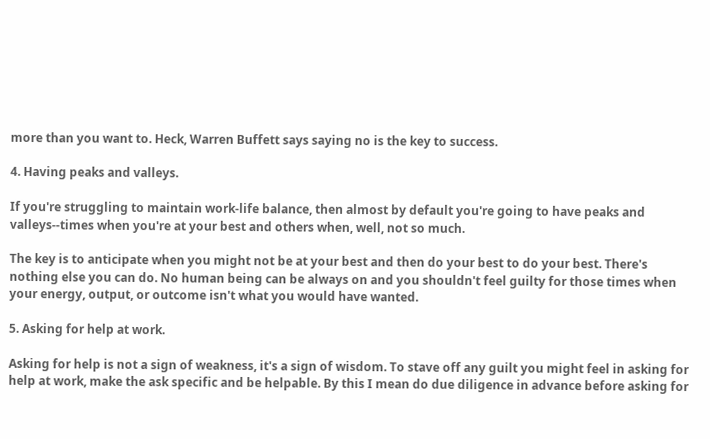more than you want to. Heck, Warren Buffett says saying no is the key to success.

4. Having peaks and valleys.

If you're struggling to maintain work-life balance, then almost by default you're going to have peaks and valleys--times when you're at your best and others when, well, not so much.

The key is to anticipate when you might not be at your best and then do your best to do your best. There's nothing else you can do. No human being can be always on and you shouldn't feel guilty for those times when your energy, output, or outcome isn't what you would have wanted.

5. Asking for help at work.

Asking for help is not a sign of weakness, it's a sign of wisdom. To stave off any guilt you might feel in asking for help at work, make the ask specific and be helpable. By this I mean do due diligence in advance before asking for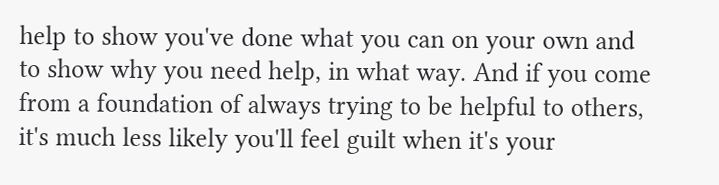help to show you've done what you can on your own and to show why you need help, in what way. And if you come from a foundation of always trying to be helpful to others, it's much less likely you'll feel guilt when it's your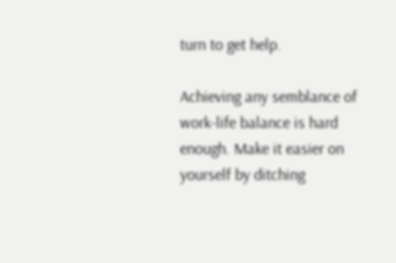turn to get help.

Achieving any semblance of work-life balance is hard enough. Make it easier on yourself by ditching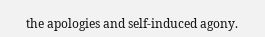the apologies and self-induced agony.